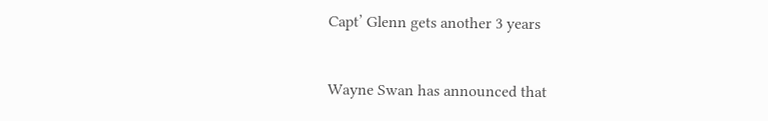Capt’ Glenn gets another 3 years


Wayne Swan has announced that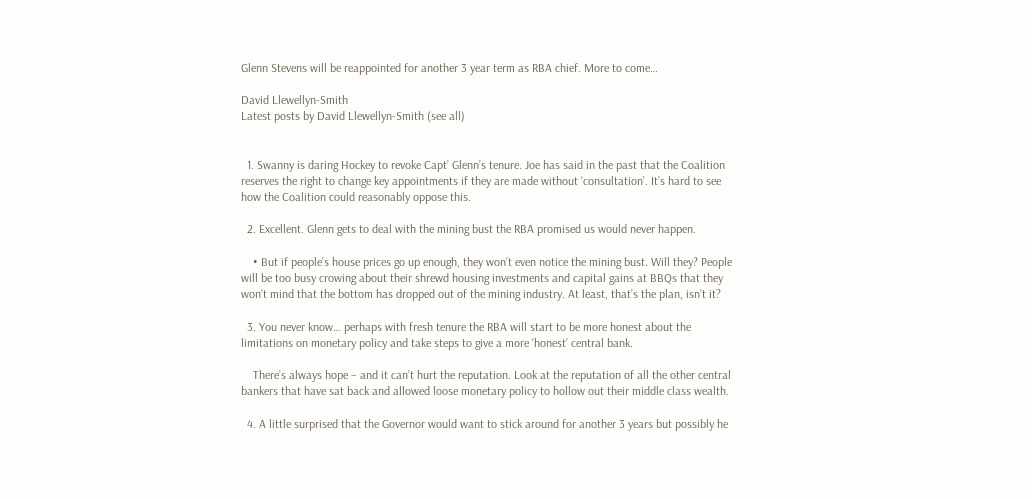Glenn Stevens will be reappointed for another 3 year term as RBA chief. More to come…

David Llewellyn-Smith
Latest posts by David Llewellyn-Smith (see all)


  1. Swanny is daring Hockey to revoke Capt’ Glenn’s tenure. Joe has said in the past that the Coalition reserves the right to change key appointments if they are made without ‘consultation’. It’s hard to see how the Coalition could reasonably oppose this.

  2. Excellent. Glenn gets to deal with the mining bust the RBA promised us would never happen.

    • But if people’s house prices go up enough, they won’t even notice the mining bust. Will they? People will be too busy crowing about their shrewd housing investments and capital gains at BBQs that they won’t mind that the bottom has dropped out of the mining industry. At least, that’s the plan, isn’t it?

  3. You never know… perhaps with fresh tenure the RBA will start to be more honest about the limitations on monetary policy and take steps to give a more ‘honest’ central bank.

    There’s always hope – and it can’t hurt the reputation. Look at the reputation of all the other central bankers that have sat back and allowed loose monetary policy to hollow out their middle class wealth.

  4. A little surprised that the Governor would want to stick around for another 3 years but possibly he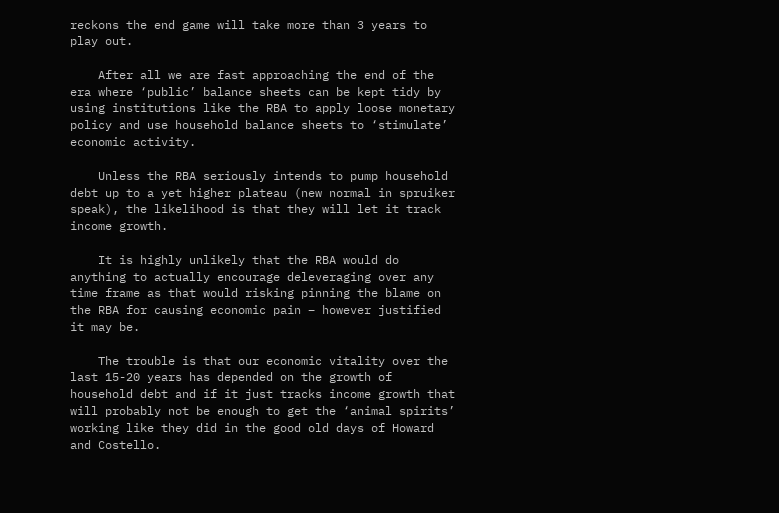reckons the end game will take more than 3 years to play out.

    After all we are fast approaching the end of the era where ‘public’ balance sheets can be kept tidy by using institutions like the RBA to apply loose monetary policy and use household balance sheets to ‘stimulate’ economic activity.

    Unless the RBA seriously intends to pump household debt up to a yet higher plateau (new normal in spruiker speak), the likelihood is that they will let it track income growth.

    It is highly unlikely that the RBA would do anything to actually encourage deleveraging over any time frame as that would risking pinning the blame on the RBA for causing economic pain – however justified it may be.

    The trouble is that our economic vitality over the last 15-20 years has depended on the growth of household debt and if it just tracks income growth that will probably not be enough to get the ‘animal spirits’ working like they did in the good old days of Howard and Costello.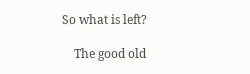So what is left?

    The good old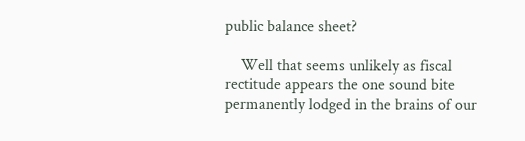public balance sheet?

    Well that seems unlikely as fiscal rectitude appears the one sound bite permanently lodged in the brains of our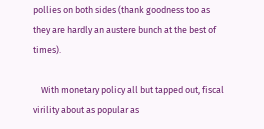pollies on both sides (thank goodness too as they are hardly an austere bunch at the best of times).

    With monetary policy all but tapped out, fiscal virility about as popular as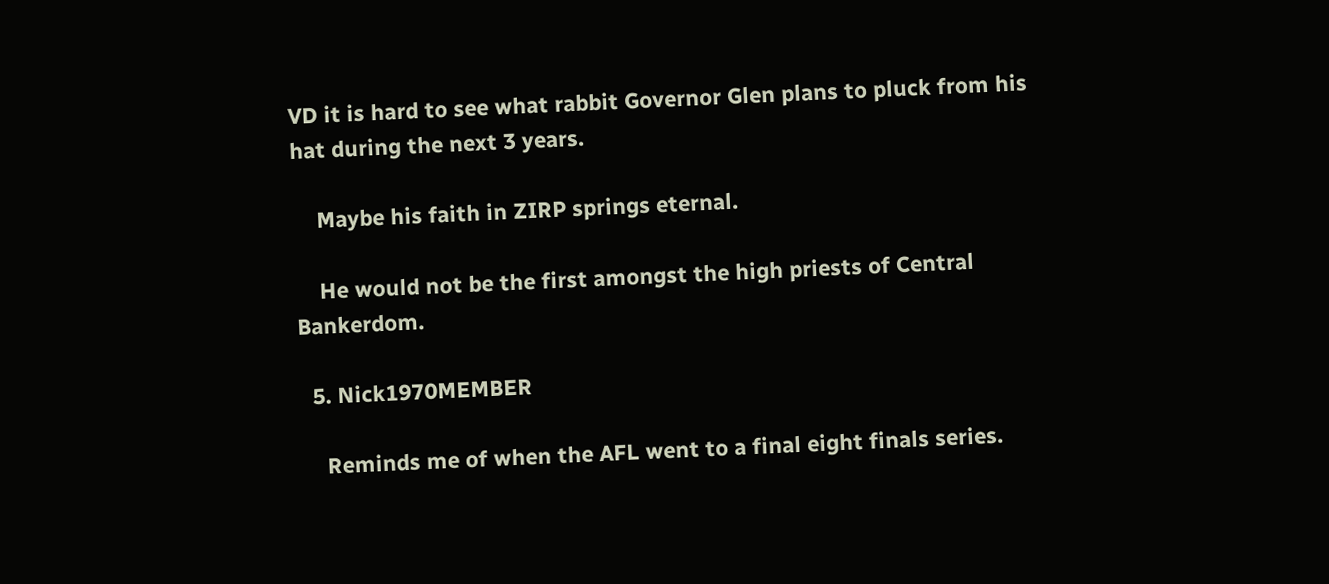VD it is hard to see what rabbit Governor Glen plans to pluck from his hat during the next 3 years.

    Maybe his faith in ZIRP springs eternal.

    He would not be the first amongst the high priests of Central Bankerdom.

  5. Nick1970MEMBER

    Reminds me of when the AFL went to a final eight finals series.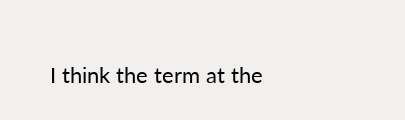I think the term at the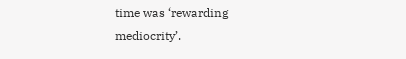time was ‘rewarding mediocrity’.